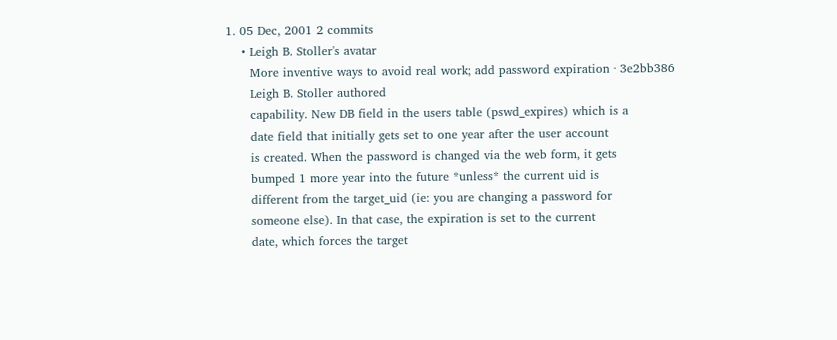1. 05 Dec, 2001 2 commits
    • Leigh B. Stoller's avatar
      More inventive ways to avoid real work; add password expiration · 3e2bb386
      Leigh B. Stoller authored
      capability. New DB field in the users table (pswd_expires) which is a
      date field that initially gets set to one year after the user account
      is created. When the password is changed via the web form, it gets
      bumped 1 more year into the future *unless* the current uid is
      different from the target_uid (ie: you are changing a password for
      someone else). In that case, the expiration is set to the current
      date, which forces the target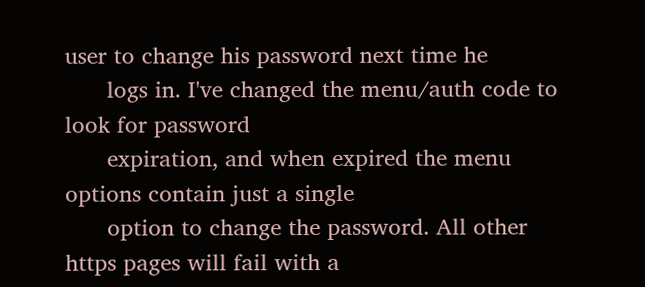user to change his password next time he
      logs in. I've changed the menu/auth code to look for password
      expiration, and when expired the menu options contain just a single
      option to change the password. All other https pages will fail with a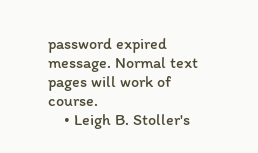password expired message. Normal text pages will work of course.
    • Leigh B. Stoller's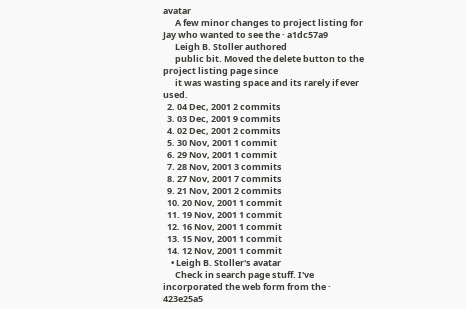avatar
      A few minor changes to project listing for Jay who wanted to see the · a1dc57a9
      Leigh B. Stoller authored
      public bit. Moved the delete button to the project listing page since
      it was wasting space and its rarely if ever used.
  2. 04 Dec, 2001 2 commits
  3. 03 Dec, 2001 9 commits
  4. 02 Dec, 2001 2 commits
  5. 30 Nov, 2001 1 commit
  6. 29 Nov, 2001 1 commit
  7. 28 Nov, 2001 3 commits
  8. 27 Nov, 2001 7 commits
  9. 21 Nov, 2001 2 commits
  10. 20 Nov, 2001 1 commit
  11. 19 Nov, 2001 1 commit
  12. 16 Nov, 2001 1 commit
  13. 15 Nov, 2001 1 commit
  14. 12 Nov, 2001 1 commit
    • Leigh B. Stoller's avatar
      Check in search page stuff. I've incorporated the web form from the · 423e25a5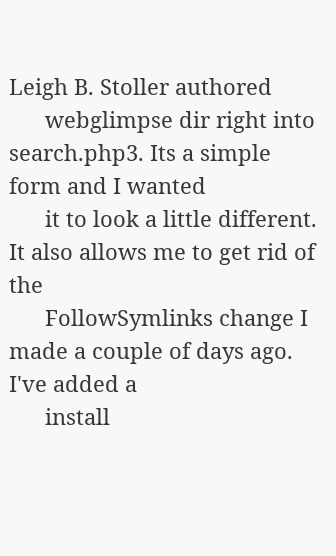Leigh B. Stoller authored
      webglimpse dir right into search.php3. Its a simple form and I wanted
      it to look a little different. It also allows me to get rid of the
      FollowSymlinks change I made a couple of days ago. I've added a
      install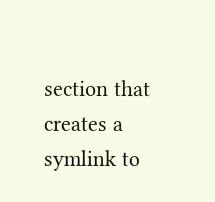section that creates a symlink to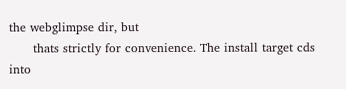the webglimpse dir, but
      thats strictly for convenience. The install target cds into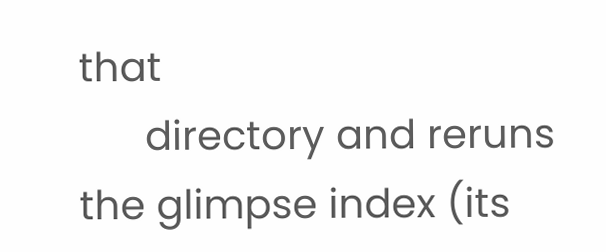that
      directory and reruns the glimpse index (its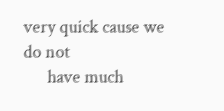very quick cause we do not
      have much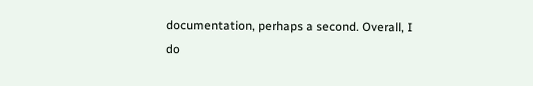documentation, perhaps a second. Overall, I do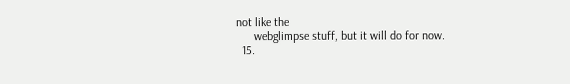not like the
      webglimpse stuff, but it will do for now.
  15.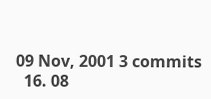09 Nov, 2001 3 commits
  16. 08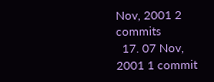Nov, 2001 2 commits
  17. 07 Nov, 2001 1 commit